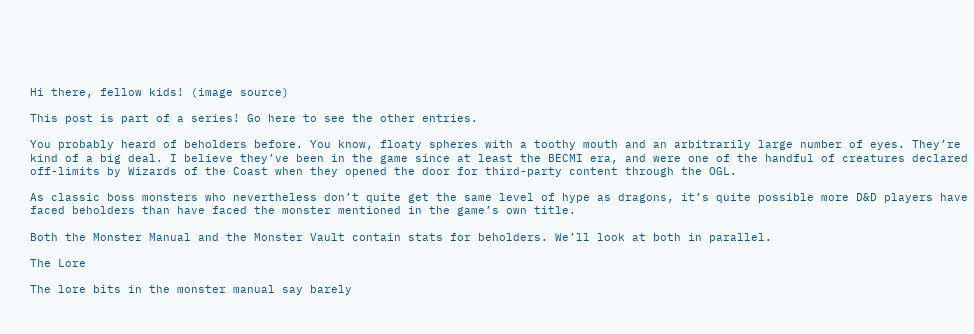Hi there, fellow kids! (image source)

This post is part of a series! Go here to see the other entries.

You probably heard of beholders before. You know, floaty spheres with a toothy mouth and an arbitrarily large number of eyes. They’re kind of a big deal. I believe they’ve been in the game since at least the BECMI era, and were one of the handful of creatures declared off-limits by Wizards of the Coast when they opened the door for third-party content through the OGL.

As classic boss monsters who nevertheless don’t quite get the same level of hype as dragons, it’s quite possible more D&D players have faced beholders than have faced the monster mentioned in the game’s own title.

Both the Monster Manual and the Monster Vault contain stats for beholders. We’ll look at both in parallel.

The Lore

The lore bits in the monster manual say barely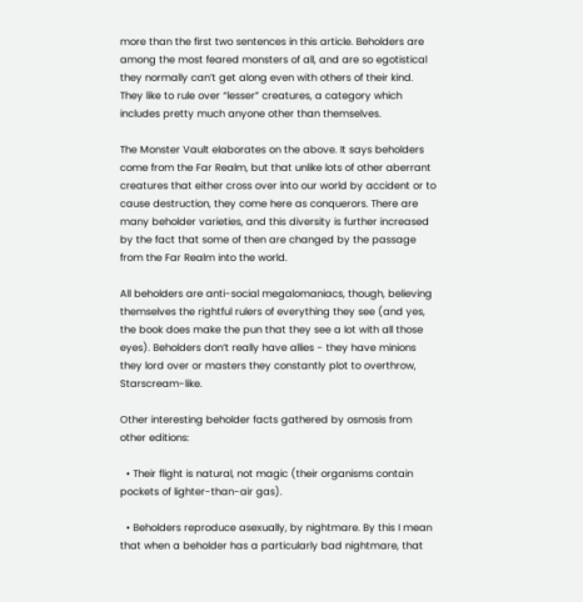more than the first two sentences in this article. Beholders are among the most feared monsters of all, and are so egotistical they normally can’t get along even with others of their kind. They like to rule over “lesser” creatures, a category which includes pretty much anyone other than themselves.

The Monster Vault elaborates on the above. It says beholders come from the Far Realm, but that unlike lots of other aberrant creatures that either cross over into our world by accident or to cause destruction, they come here as conquerors. There are many beholder varieties, and this diversity is further increased by the fact that some of then are changed by the passage from the Far Realm into the world.

All beholders are anti-social megalomaniacs, though, believing themselves the rightful rulers of everything they see (and yes, the book does make the pun that they see a lot with all those eyes). Beholders don’t really have allies - they have minions they lord over or masters they constantly plot to overthrow, Starscream-like.

Other interesting beholder facts gathered by osmosis from other editions:

  • Their flight is natural, not magic (their organisms contain pockets of lighter-than-air gas).

  • Beholders reproduce asexually, by nightmare. By this I mean that when a beholder has a particularly bad nightmare, that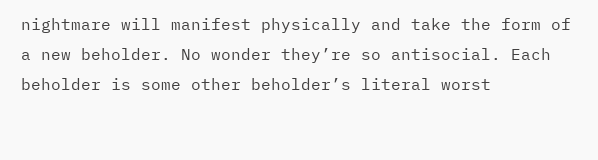nightmare will manifest physically and take the form of a new beholder. No wonder they’re so antisocial. Each beholder is some other beholder’s literal worst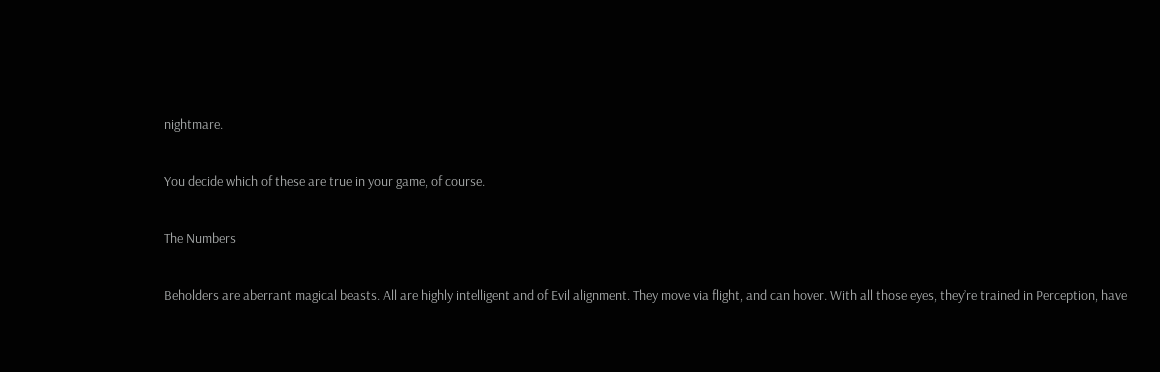nightmare.

You decide which of these are true in your game, of course.

The Numbers

Beholders are aberrant magical beasts. All are highly intelligent and of Evil alignment. They move via flight, and can hover. With all those eyes, they’re trained in Perception, have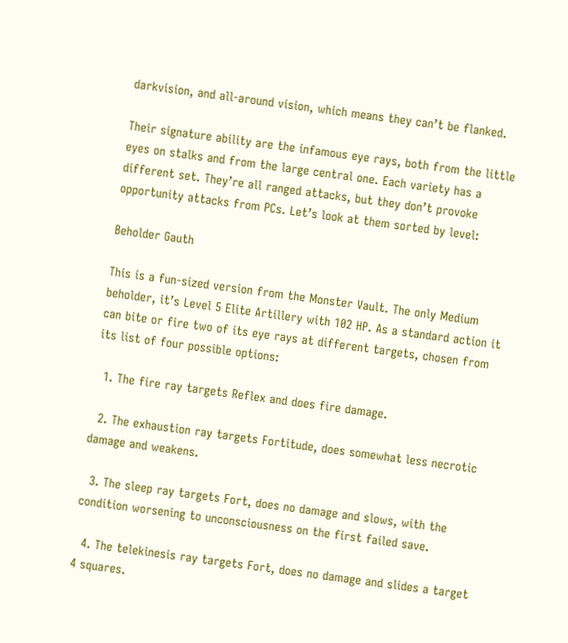darkvision, and all-around vision, which means they can’t be flanked.

Their signature ability are the infamous eye rays, both from the little eyes on stalks and from the large central one. Each variety has a different set. They’re all ranged attacks, but they don’t provoke opportunity attacks from PCs. Let’s look at them sorted by level:

Beholder Gauth

This is a fun-sized version from the Monster Vault. The only Medium beholder, it’s Level 5 Elite Artillery with 102 HP. As a standard action it can bite or fire two of its eye rays at different targets, chosen from its list of four possible options:

  1. The fire ray targets Reflex and does fire damage.

  2. The exhaustion ray targets Fortitude, does somewhat less necrotic damage and weakens.

  3. The sleep ray targets Fort, does no damage and slows, with the condition worsening to unconsciousness on the first failed save.

  4. The telekinesis ray targets Fort, does no damage and slides a target 4 squares.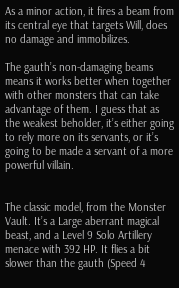As a minor action, it fires a beam from its central eye that targets Will, does no damage and immobilizes.

The gauth’s non-damaging beams means it works better when together with other monsters that can take advantage of them. I guess that as the weakest beholder, it’s either going to rely more on its servants, or it’s going to be made a servant of a more powerful villain.


The classic model, from the Monster Vault. It’s a Large aberrant magical beast, and a Level 9 Solo Artillery menace with 392 HP. It flies a bit slower than the gauth (Speed 4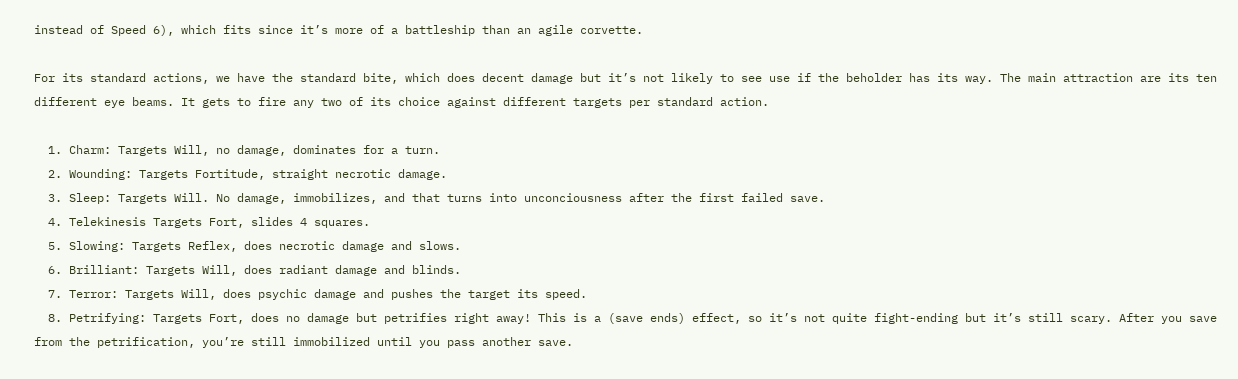instead of Speed 6), which fits since it’s more of a battleship than an agile corvette.

For its standard actions, we have the standard bite, which does decent damage but it’s not likely to see use if the beholder has its way. The main attraction are its ten different eye beams. It gets to fire any two of its choice against different targets per standard action.

  1. Charm: Targets Will, no damage, dominates for a turn.
  2. Wounding: Targets Fortitude, straight necrotic damage.
  3. Sleep: Targets Will. No damage, immobilizes, and that turns into unconciousness after the first failed save.
  4. Telekinesis Targets Fort, slides 4 squares.
  5. Slowing: Targets Reflex, does necrotic damage and slows.
  6. Brilliant: Targets Will, does radiant damage and blinds.
  7. Terror: Targets Will, does psychic damage and pushes the target its speed.
  8. Petrifying: Targets Fort, does no damage but petrifies right away! This is a (save ends) effect, so it’s not quite fight-ending but it’s still scary. After you save from the petrification, you’re still immobilized until you pass another save.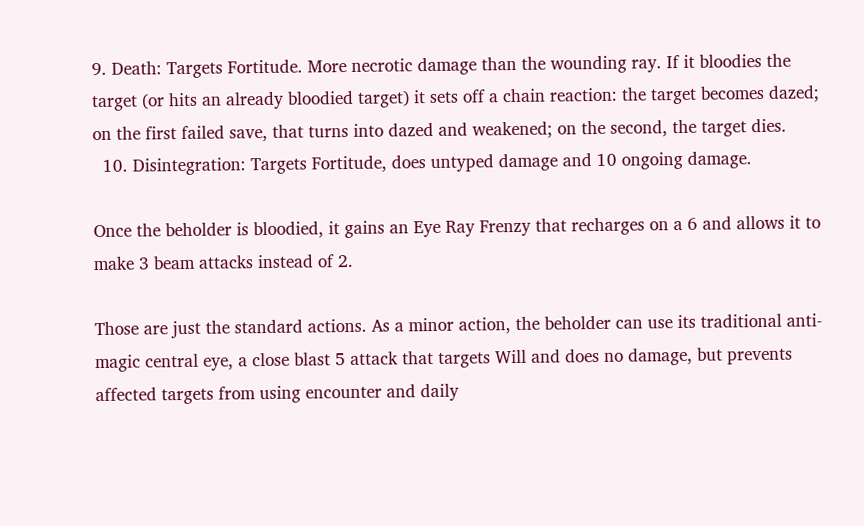9. Death: Targets Fortitude. More necrotic damage than the wounding ray. If it bloodies the target (or hits an already bloodied target) it sets off a chain reaction: the target becomes dazed; on the first failed save, that turns into dazed and weakened; on the second, the target dies.
  10. Disintegration: Targets Fortitude, does untyped damage and 10 ongoing damage.

Once the beholder is bloodied, it gains an Eye Ray Frenzy that recharges on a 6 and allows it to make 3 beam attacks instead of 2.

Those are just the standard actions. As a minor action, the beholder can use its traditional anti-magic central eye, a close blast 5 attack that targets Will and does no damage, but prevents affected targets from using encounter and daily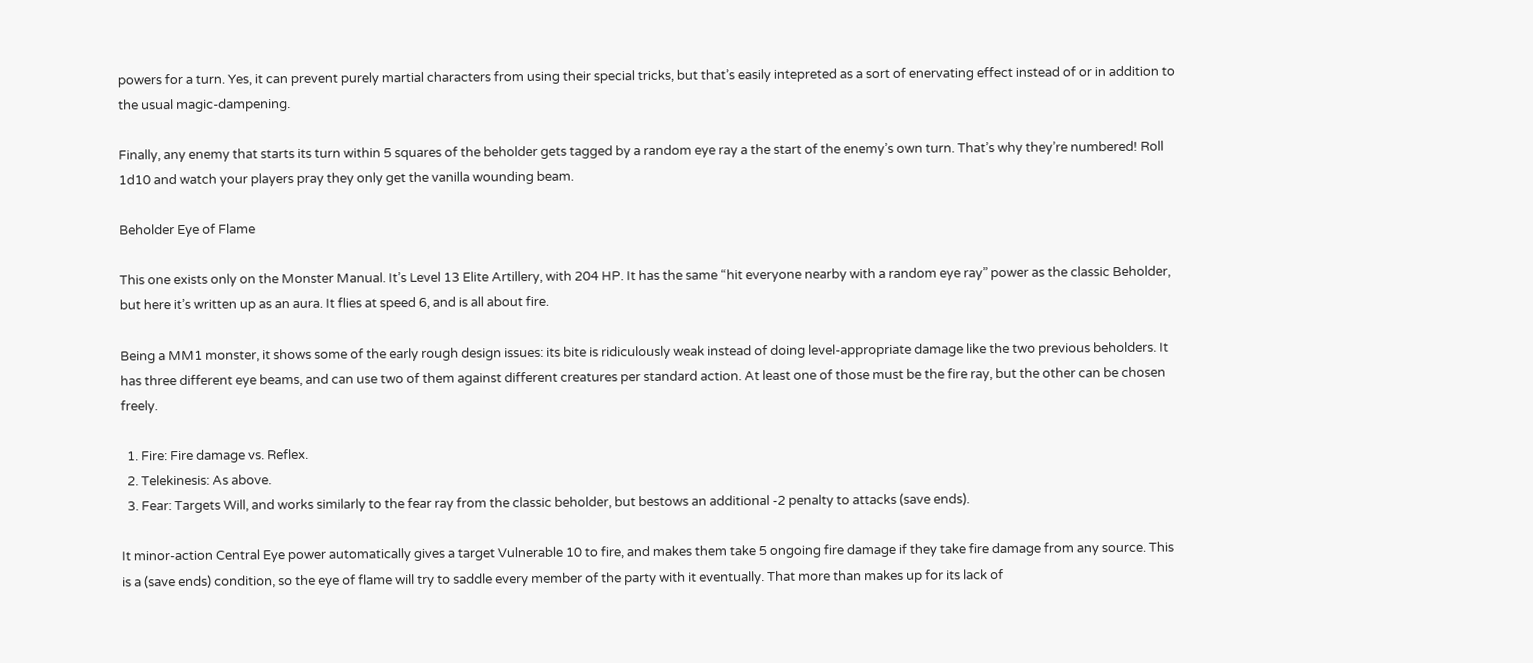powers for a turn. Yes, it can prevent purely martial characters from using their special tricks, but that’s easily intepreted as a sort of enervating effect instead of or in addition to the usual magic-dampening.

Finally, any enemy that starts its turn within 5 squares of the beholder gets tagged by a random eye ray a the start of the enemy’s own turn. That’s why they’re numbered! Roll 1d10 and watch your players pray they only get the vanilla wounding beam.

Beholder Eye of Flame

This one exists only on the Monster Manual. It’s Level 13 Elite Artillery, with 204 HP. It has the same “hit everyone nearby with a random eye ray” power as the classic Beholder, but here it’s written up as an aura. It flies at speed 6, and is all about fire.

Being a MM1 monster, it shows some of the early rough design issues: its bite is ridiculously weak instead of doing level-appropriate damage like the two previous beholders. It has three different eye beams, and can use two of them against different creatures per standard action. At least one of those must be the fire ray, but the other can be chosen freely.

  1. Fire: Fire damage vs. Reflex.
  2. Telekinesis: As above.
  3. Fear: Targets Will, and works similarly to the fear ray from the classic beholder, but bestows an additional -2 penalty to attacks (save ends).

It minor-action Central Eye power automatically gives a target Vulnerable 10 to fire, and makes them take 5 ongoing fire damage if they take fire damage from any source. This is a (save ends) condition, so the eye of flame will try to saddle every member of the party with it eventually. That more than makes up for its lack of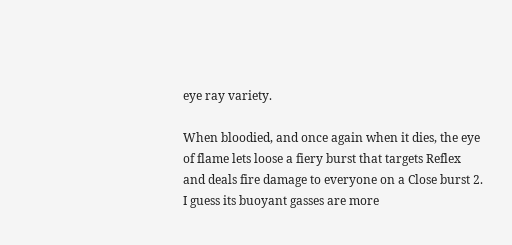eye ray variety.

When bloodied, and once again when it dies, the eye of flame lets loose a fiery burst that targets Reflex and deals fire damage to everyone on a Close burst 2. I guess its buoyant gasses are more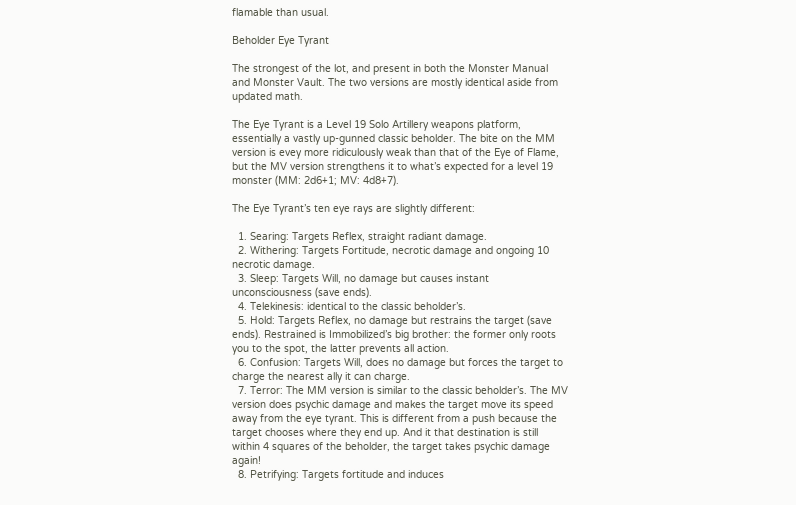flamable than usual.

Beholder Eye Tyrant

The strongest of the lot, and present in both the Monster Manual and Monster Vault. The two versions are mostly identical aside from updated math.

The Eye Tyrant is a Level 19 Solo Artillery weapons platform, essentially a vastly up-gunned classic beholder. The bite on the MM version is evey more ridiculously weak than that of the Eye of Flame, but the MV version strengthens it to what’s expected for a level 19 monster (MM: 2d6+1; MV: 4d8+7).

The Eye Tyrant’s ten eye rays are slightly different:

  1. Searing: Targets Reflex, straight radiant damage.
  2. Withering: Targets Fortitude, necrotic damage and ongoing 10 necrotic damage.
  3. Sleep: Targets Will, no damage but causes instant unconsciousness (save ends).
  4. Telekinesis: identical to the classic beholder’s.
  5. Hold: Targets Reflex, no damage but restrains the target (save ends). Restrained is Immobilized’s big brother: the former only roots you to the spot, the latter prevents all action.
  6. Confusion: Targets Will, does no damage but forces the target to charge the nearest ally it can charge.
  7. Terror: The MM version is similar to the classic beholder’s. The MV version does psychic damage and makes the target move its speed away from the eye tyrant. This is different from a push because the target chooses where they end up. And it that destination is still within 4 squares of the beholder, the target takes psychic damage again!
  8. Petrifying: Targets fortitude and induces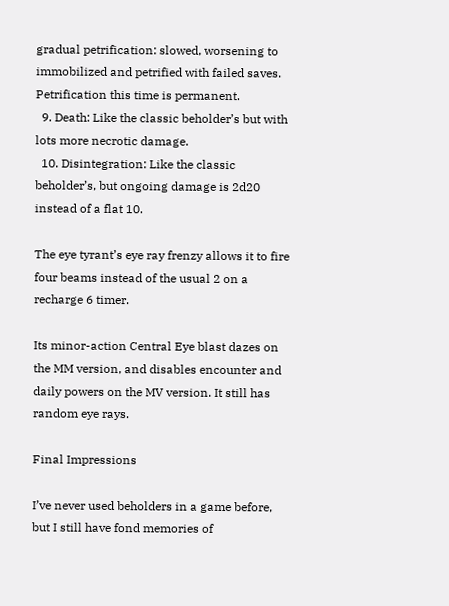gradual petrification: slowed, worsening to immobilized and petrified with failed saves. Petrification this time is permanent.
  9. Death: Like the classic beholder’s but with lots more necrotic damage.
  10. Disintegration: Like the classic beholder’s, but ongoing damage is 2d20 instead of a flat 10.

The eye tyrant’s eye ray frenzy allows it to fire four beams instead of the usual 2 on a recharge 6 timer.

Its minor-action Central Eye blast dazes on the MM version, and disables encounter and daily powers on the MV version. It still has random eye rays.

Final Impressions

I’ve never used beholders in a game before, but I still have fond memories of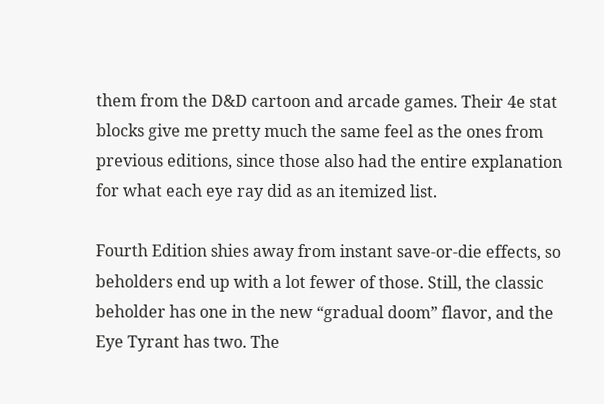them from the D&D cartoon and arcade games. Their 4e stat blocks give me pretty much the same feel as the ones from previous editions, since those also had the entire explanation for what each eye ray did as an itemized list.

Fourth Edition shies away from instant save-or-die effects, so beholders end up with a lot fewer of those. Still, the classic beholder has one in the new “gradual doom” flavor, and the Eye Tyrant has two. The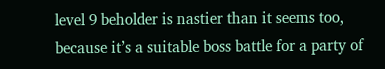level 9 beholder is nastier than it seems too, because it’s a suitable boss battle for a party of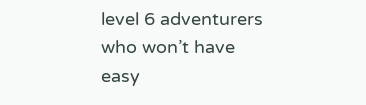level 6 adventurers who won’t have easy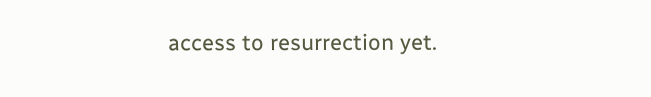access to resurrection yet.